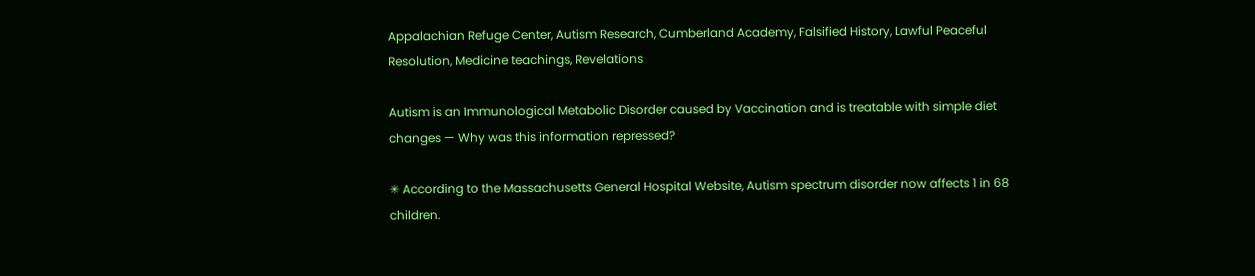Appalachian Refuge Center, Autism Research, Cumberland Academy, Falsified History, Lawful Peaceful Resolution, Medicine teachings, Revelations

Autism is an Immunological Metabolic Disorder caused by Vaccination and is treatable with simple diet changes — Why was this information repressed?

✳ According to the Massachusetts General Hospital Website, Autism spectrum disorder now affects 1 in 68 children.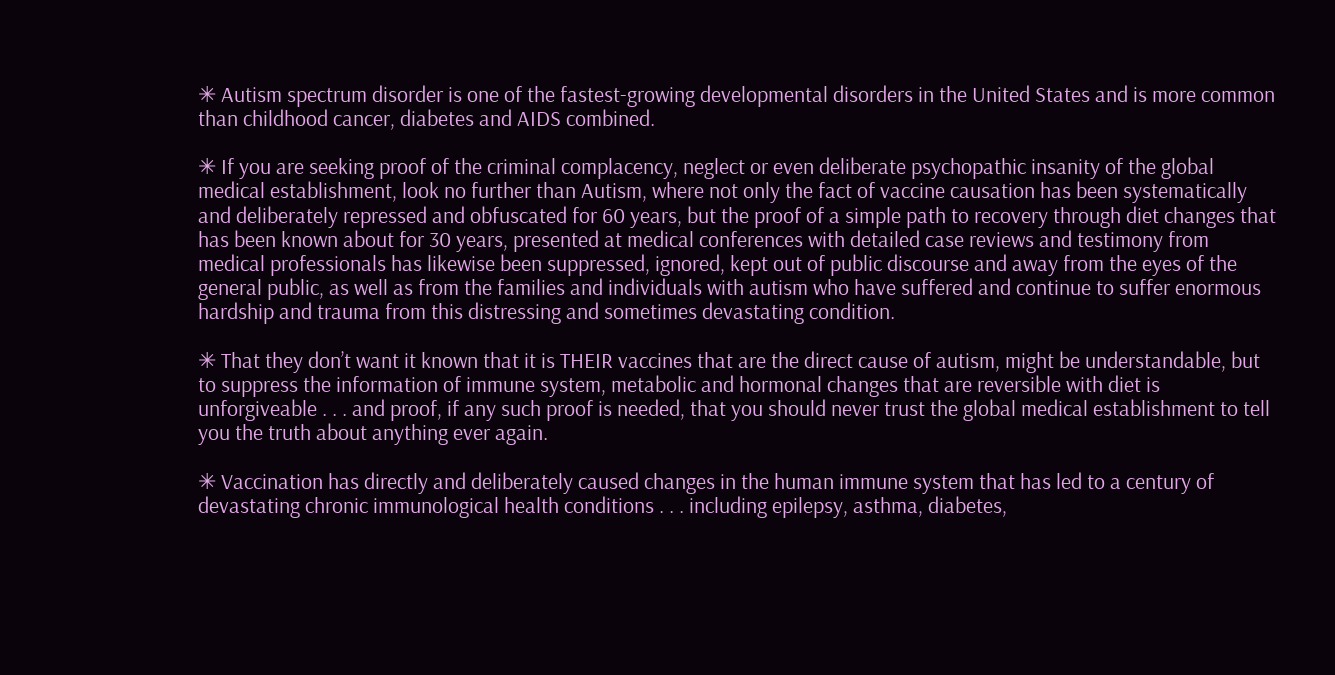✳ Autism spectrum disorder is one of the fastest-growing developmental disorders in the United States and is more common than childhood cancer, diabetes and AIDS combined.

✳ If you are seeking proof of the criminal complacency, neglect or even deliberate psychopathic insanity of the global medical establishment, look no further than Autism, where not only the fact of vaccine causation has been systematically and deliberately repressed and obfuscated for 60 years, but the proof of a simple path to recovery through diet changes that has been known about for 30 years, presented at medical conferences with detailed case reviews and testimony from medical professionals has likewise been suppressed, ignored, kept out of public discourse and away from the eyes of the general public, as well as from the families and individuals with autism who have suffered and continue to suffer enormous hardship and trauma from this distressing and sometimes devastating condition.

✳ That they don’t want it known that it is THEIR vaccines that are the direct cause of autism, might be understandable, but to suppress the information of immune system, metabolic and hormonal changes that are reversible with diet is unforgiveable . . . and proof, if any such proof is needed, that you should never trust the global medical establishment to tell you the truth about anything ever again.

✳ Vaccination has directly and deliberately caused changes in the human immune system that has led to a century of devastating chronic immunological health conditions . . . including epilepsy, asthma, diabetes,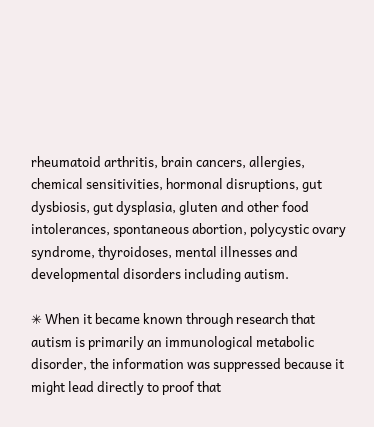rheumatoid arthritis, brain cancers, allergies, chemical sensitivities, hormonal disruptions, gut dysbiosis, gut dysplasia, gluten and other food intolerances, spontaneous abortion, polycystic ovary syndrome, thyroidoses, mental illnesses and developmental disorders including autism.

✳ When it became known through research that autism is primarily an immunological metabolic disorder, the information was suppressed because it might lead directly to proof that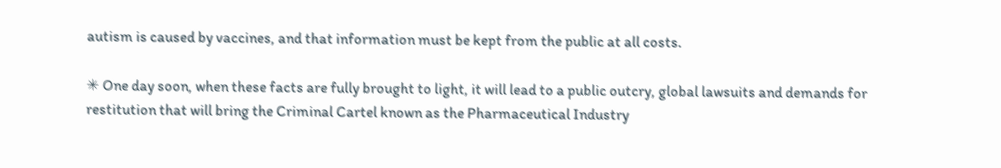autism is caused by vaccines, and that information must be kept from the public at all costs.

✳ One day soon, when these facts are fully brought to light, it will lead to a public outcry, global lawsuits and demands for restitution that will bring the Criminal Cartel known as the Pharmaceutical Industry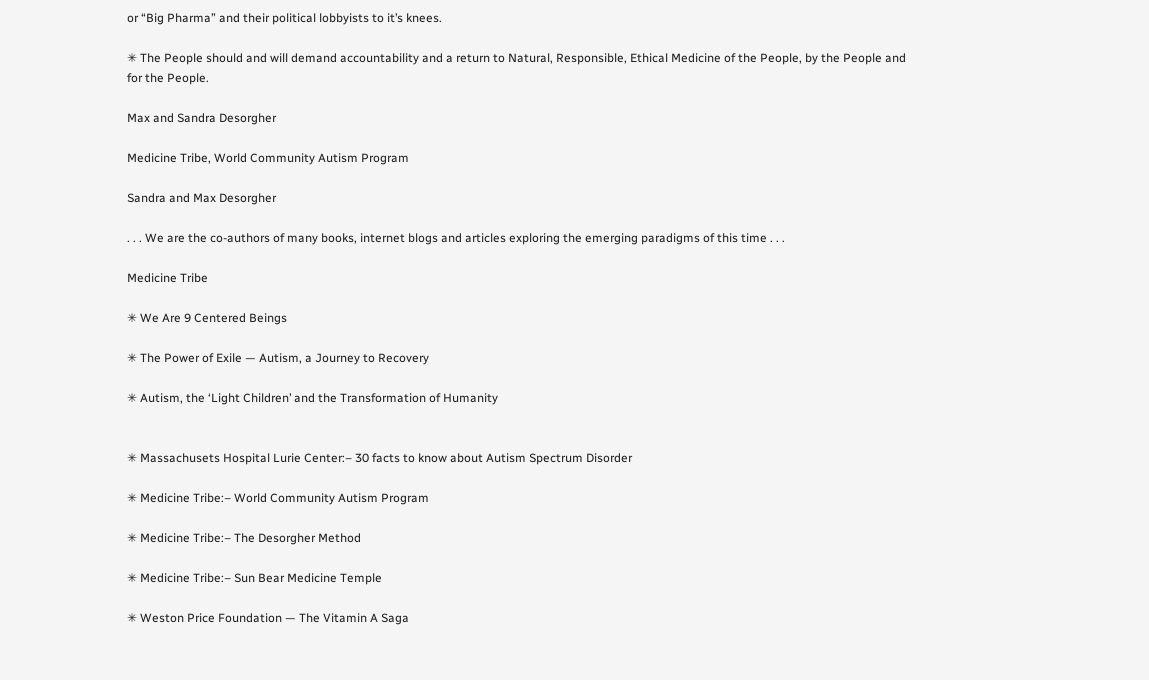or “Big Pharma” and their political lobbyists to it’s knees.

✳ The People should and will demand accountability and a return to Natural, Responsible, Ethical Medicine of the People, by the People and for the People.

Max and Sandra Desorgher

Medicine Tribe, World Community Autism Program

Sandra and Max Desorgher

. . . We are the co-authors of many books, internet blogs and articles exploring the emerging paradigms of this time . . .

Medicine Tribe

✳ We Are 9 Centered Beings

✳ The Power of Exile — Autism, a Journey to Recovery

✳ Autism, the ‘Light Children’ and the Transformation of Humanity


✳ Massachusets Hospital Lurie Center:– 30 facts to know about Autism Spectrum Disorder

✳ Medicine Tribe:– World Community Autism Program

✳ Medicine Tribe:– The Desorgher Method

✳ Medicine Tribe:– Sun Bear Medicine Temple

✳ Weston Price Foundation — The Vitamin A Saga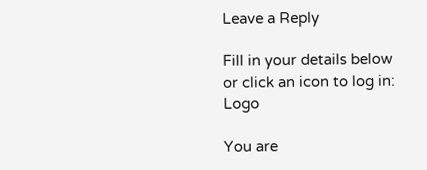Leave a Reply

Fill in your details below or click an icon to log in: Logo

You are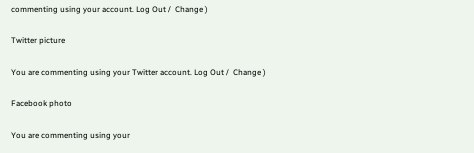commenting using your account. Log Out /  Change )

Twitter picture

You are commenting using your Twitter account. Log Out /  Change )

Facebook photo

You are commenting using your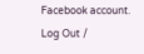Facebook account. Log Out /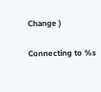Change )

Connecting to %s